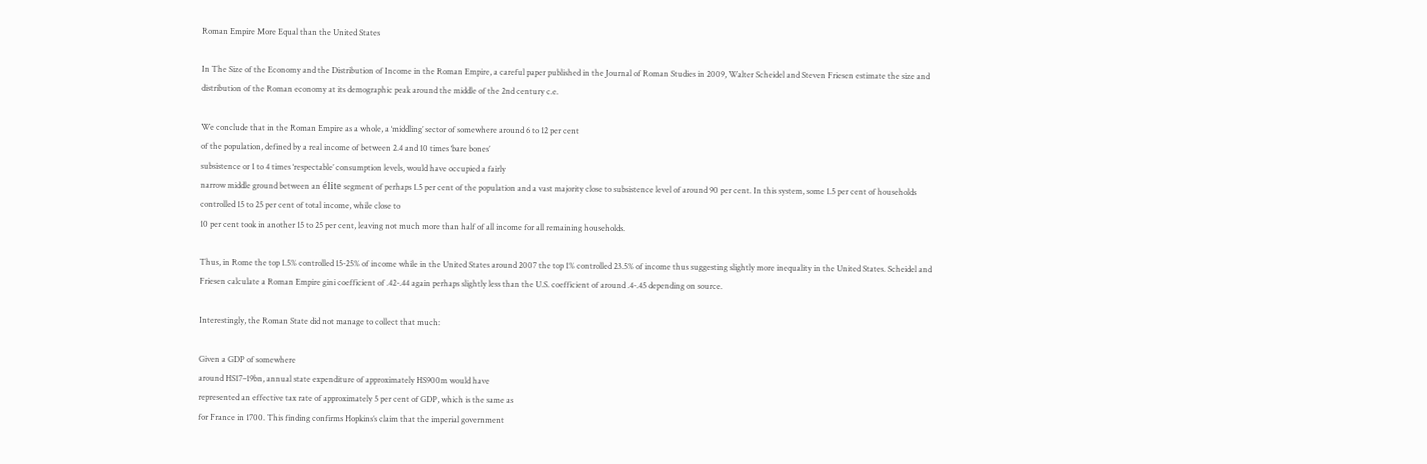Roman Empire More Equal than the United States

In The Size of the Economy and the Distribution of Income in the Roman Empire, a careful paper published in the Journal of Roman Studies in 2009, Walter Scheidel and Steven Friesen estimate the size and distribution of the Roman economy at its demographic peak around the middle of the 2nd century c.e.

We conclude that in the Roman Empire as a whole, a ‘middling’ sector of somewhere around 6 to 12 per cent
of the population, defined by a real income of between 2.4 and 10 times ‘bare bones’
subsistence or 1 to 4 times ‘respectable’ consumption levels, would have occupied a fairly
narrow middle ground between an élite segment of perhaps 1.5 per cent of the population and a vast majority close to subsistence level of around 90 per cent. In this system, some 1.5 per cent of households controlled 15 to 25 per cent of total income, while close to
10 per cent took in another 15 to 25 per cent, leaving not much more than half of all income for all remaining households.

Thus, in Rome the top 1.5% controlled 15-25% of income while in the United States around 2007 the top 1% controlled 23.5% of income thus suggesting slightly more inequality in the United States. Scheidel and Friesen calculate a Roman Empire gini coefficient of .42-.44 again perhaps slightly less than the U.S. coefficient of around .4-.45 depending on source.

Interestingly, the Roman State did not manage to collect that much:

Given a GDP of somewhere
around HS17–19bn, annual state expenditure of approximately HS900m would have
represented an effective tax rate of approximately 5 per cent of GDP, which is the same as
for France in 1700. This finding confirms Hopkins’s claim that the imperial government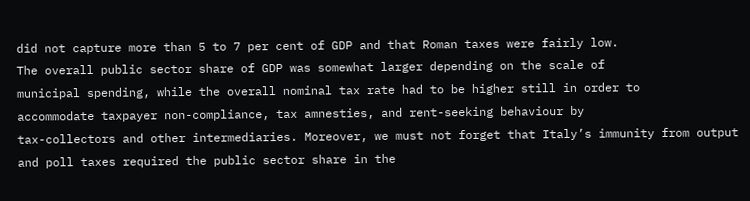did not capture more than 5 to 7 per cent of GDP and that Roman taxes were fairly low.
The overall public sector share of GDP was somewhat larger depending on the scale of
municipal spending, while the overall nominal tax rate had to be higher still in order to
accommodate taxpayer non-compliance, tax amnesties, and rent-seeking behaviour by
tax-collectors and other intermediaries. Moreover, we must not forget that Italy’s immunity from output and poll taxes required the public sector share in the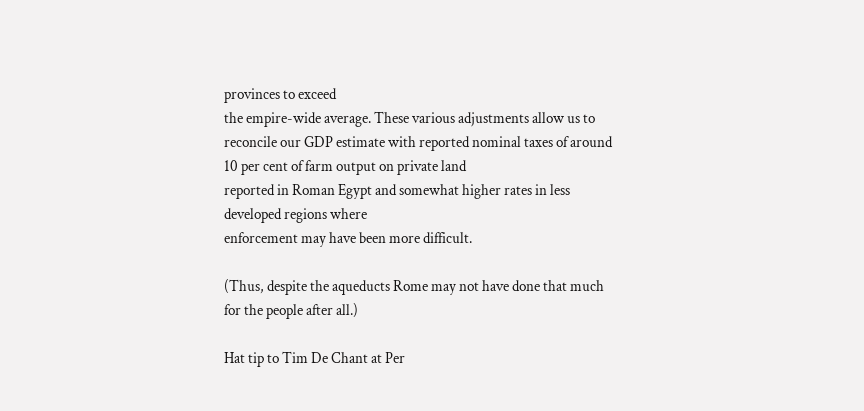provinces to exceed
the empire-wide average. These various adjustments allow us to reconcile our GDP estimate with reported nominal taxes of around 10 per cent of farm output on private land
reported in Roman Egypt and somewhat higher rates in less developed regions where
enforcement may have been more difficult.

(Thus, despite the aqueducts Rome may not have done that much for the people after all.)

Hat tip to Tim De Chant at Per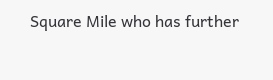Square Mile who has further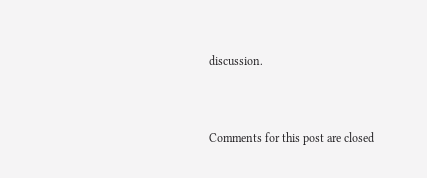discussion.


Comments for this post are closed